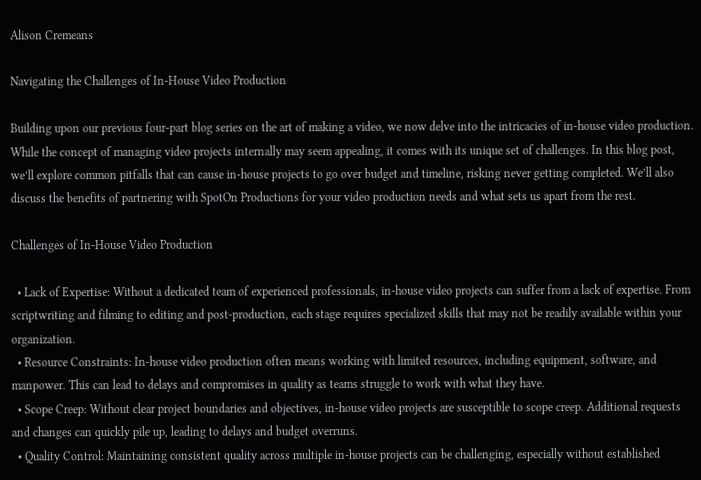Alison Cremeans

Navigating the Challenges of In-House Video Production

Building upon our previous four-part blog series on the art of making a video, we now delve into the intricacies of in-house video production. While the concept of managing video projects internally may seem appealing, it comes with its unique set of challenges. In this blog post, we’ll explore common pitfalls that can cause in-house projects to go over budget and timeline, risking never getting completed. We’ll also discuss the benefits of partnering with SpotOn Productions for your video production needs and what sets us apart from the rest.

Challenges of In-House Video Production

  • Lack of Expertise: Without a dedicated team of experienced professionals, in-house video projects can suffer from a lack of expertise. From scriptwriting and filming to editing and post-production, each stage requires specialized skills that may not be readily available within your organization.
  • Resource Constraints: In-house video production often means working with limited resources, including equipment, software, and manpower. This can lead to delays and compromises in quality as teams struggle to work with what they have.
  • Scope Creep: Without clear project boundaries and objectives, in-house video projects are susceptible to scope creep. Additional requests and changes can quickly pile up, leading to delays and budget overruns.
  • Quality Control: Maintaining consistent quality across multiple in-house projects can be challenging, especially without established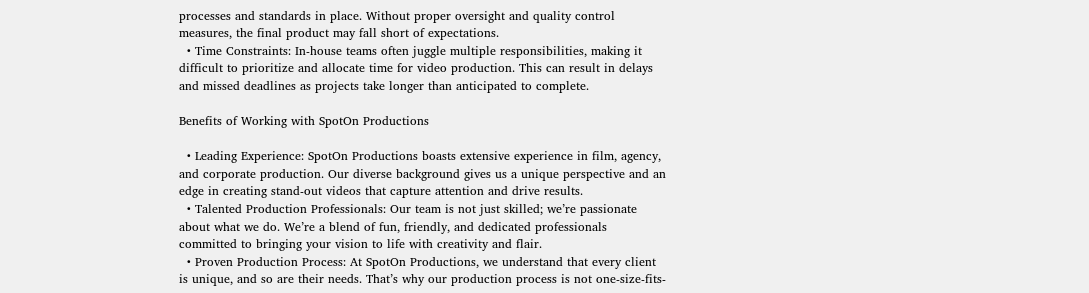processes and standards in place. Without proper oversight and quality control measures, the final product may fall short of expectations.
  • Time Constraints: In-house teams often juggle multiple responsibilities, making it difficult to prioritize and allocate time for video production. This can result in delays and missed deadlines as projects take longer than anticipated to complete.

Benefits of Working with SpotOn Productions

  • Leading Experience: SpotOn Productions boasts extensive experience in film, agency, and corporate production. Our diverse background gives us a unique perspective and an edge in creating stand-out videos that capture attention and drive results.
  • Talented Production Professionals: Our team is not just skilled; we’re passionate about what we do. We’re a blend of fun, friendly, and dedicated professionals committed to bringing your vision to life with creativity and flair.
  • Proven Production Process: At SpotOn Productions, we understand that every client is unique, and so are their needs. That’s why our production process is not one-size-fits-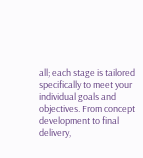all; each stage is tailored specifically to meet your individual goals and objectives. From concept development to final delivery,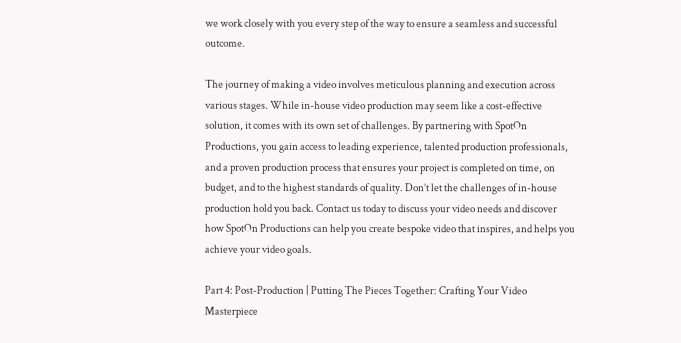we work closely with you every step of the way to ensure a seamless and successful outcome.

The journey of making a video involves meticulous planning and execution across various stages. While in-house video production may seem like a cost-effective solution, it comes with its own set of challenges. By partnering with SpotOn Productions, you gain access to leading experience, talented production professionals, and a proven production process that ensures your project is completed on time, on budget, and to the highest standards of quality. Don’t let the challenges of in-house production hold you back. Contact us today to discuss your video needs and discover how SpotOn Productions can help you create bespoke video that inspires, and helps you achieve your video goals.

Part 4: Post-Production | Putting The Pieces Together: Crafting Your Video Masterpiece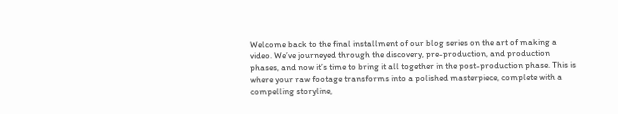Welcome back to the final installment of our blog series on the art of making a video. We’ve journeyed through the discovery, pre-production, and production phases, and now it’s time to bring it all together in the post-production phase. This is where your raw footage transforms into a polished masterpiece, complete with a compelling storyline,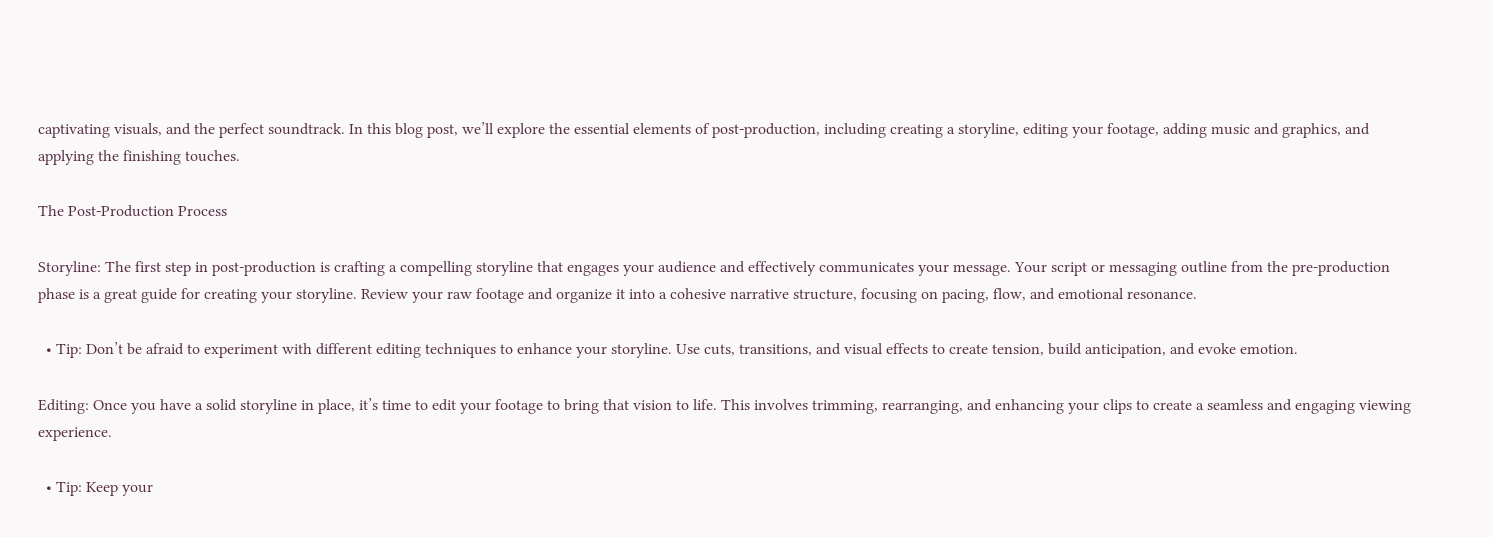captivating visuals, and the perfect soundtrack. In this blog post, we’ll explore the essential elements of post-production, including creating a storyline, editing your footage, adding music and graphics, and applying the finishing touches.

The Post-Production Process

Storyline: The first step in post-production is crafting a compelling storyline that engages your audience and effectively communicates your message. Your script or messaging outline from the pre-production phase is a great guide for creating your storyline. Review your raw footage and organize it into a cohesive narrative structure, focusing on pacing, flow, and emotional resonance.

  • Tip: Don’t be afraid to experiment with different editing techniques to enhance your storyline. Use cuts, transitions, and visual effects to create tension, build anticipation, and evoke emotion.

Editing: Once you have a solid storyline in place, it’s time to edit your footage to bring that vision to life. This involves trimming, rearranging, and enhancing your clips to create a seamless and engaging viewing experience.

  • Tip: Keep your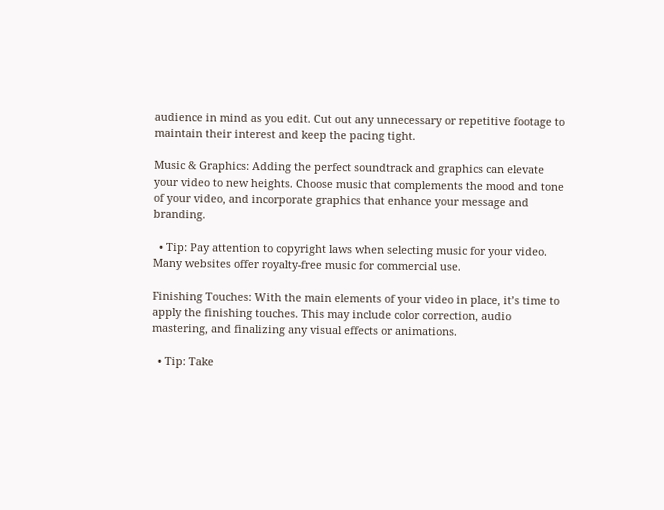audience in mind as you edit. Cut out any unnecessary or repetitive footage to maintain their interest and keep the pacing tight.

Music & Graphics: Adding the perfect soundtrack and graphics can elevate your video to new heights. Choose music that complements the mood and tone of your video, and incorporate graphics that enhance your message and branding.

  • Tip: Pay attention to copyright laws when selecting music for your video. Many websites offer royalty-free music for commercial use.

Finishing Touches: With the main elements of your video in place, it’s time to apply the finishing touches. This may include color correction, audio mastering, and finalizing any visual effects or animations.

  • Tip: Take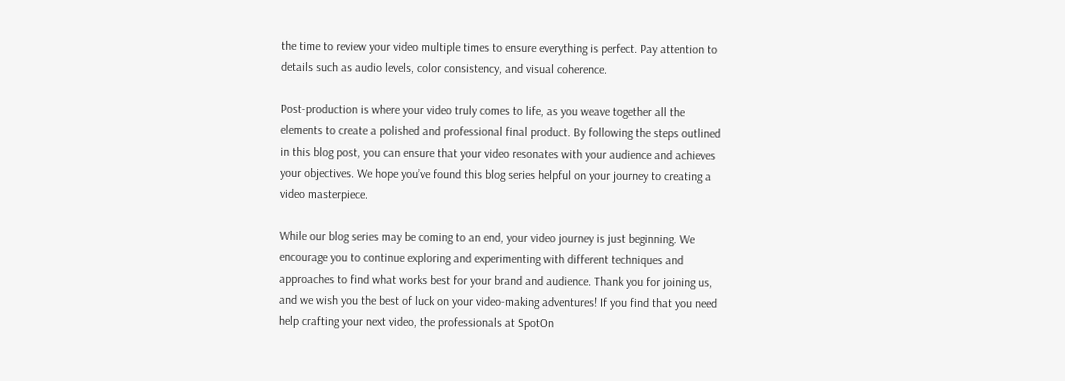the time to review your video multiple times to ensure everything is perfect. Pay attention to details such as audio levels, color consistency, and visual coherence.

Post-production is where your video truly comes to life, as you weave together all the elements to create a polished and professional final product. By following the steps outlined in this blog post, you can ensure that your video resonates with your audience and achieves your objectives. We hope you’ve found this blog series helpful on your journey to creating a video masterpiece.

While our blog series may be coming to an end, your video journey is just beginning. We encourage you to continue exploring and experimenting with different techniques and approaches to find what works best for your brand and audience. Thank you for joining us, and we wish you the best of luck on your video-making adventures! If you find that you need help crafting your next video, the professionals at SpotOn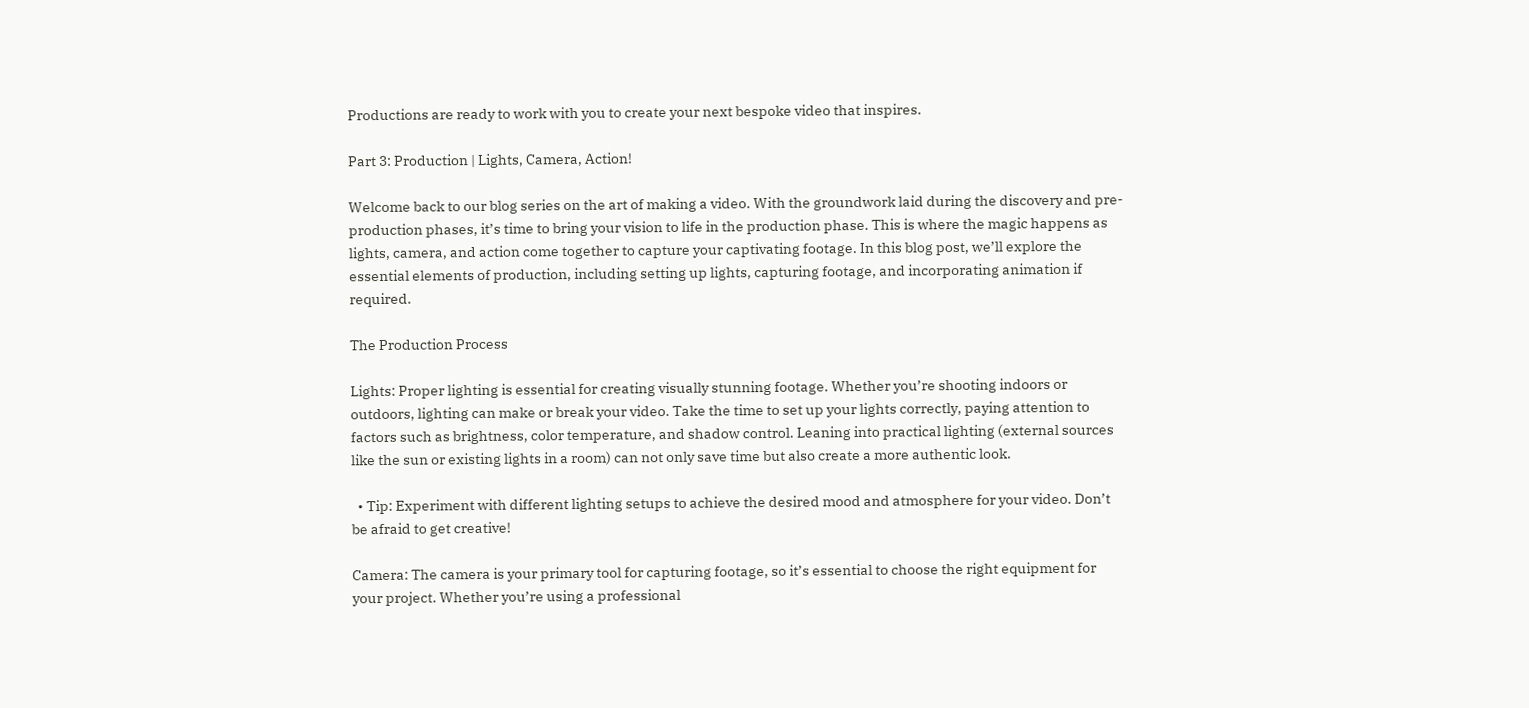Productions are ready to work with you to create your next bespoke video that inspires.

Part 3: Production | Lights, Camera, Action!

Welcome back to our blog series on the art of making a video. With the groundwork laid during the discovery and pre-production phases, it’s time to bring your vision to life in the production phase. This is where the magic happens as lights, camera, and action come together to capture your captivating footage. In this blog post, we’ll explore the essential elements of production, including setting up lights, capturing footage, and incorporating animation if required.

The Production Process

Lights: Proper lighting is essential for creating visually stunning footage. Whether you’re shooting indoors or outdoors, lighting can make or break your video. Take the time to set up your lights correctly, paying attention to factors such as brightness, color temperature, and shadow control. Leaning into practical lighting (external sources like the sun or existing lights in a room) can not only save time but also create a more authentic look.

  • Tip: Experiment with different lighting setups to achieve the desired mood and atmosphere for your video. Don’t be afraid to get creative!

Camera: The camera is your primary tool for capturing footage, so it’s essential to choose the right equipment for your project. Whether you’re using a professional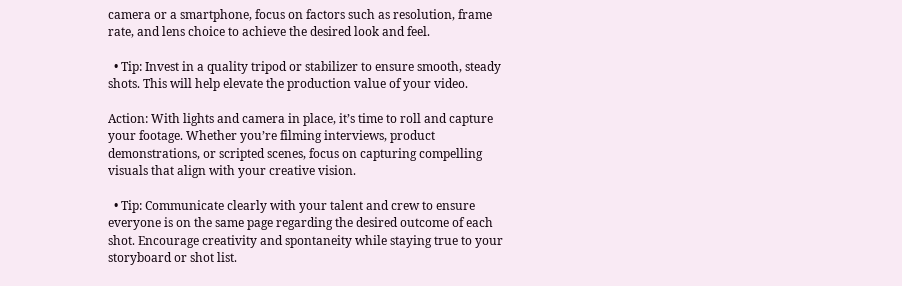camera or a smartphone, focus on factors such as resolution, frame rate, and lens choice to achieve the desired look and feel.

  • Tip: Invest in a quality tripod or stabilizer to ensure smooth, steady shots. This will help elevate the production value of your video.

Action: With lights and camera in place, it’s time to roll and capture your footage. Whether you’re filming interviews, product demonstrations, or scripted scenes, focus on capturing compelling visuals that align with your creative vision.

  • Tip: Communicate clearly with your talent and crew to ensure everyone is on the same page regarding the desired outcome of each shot. Encourage creativity and spontaneity while staying true to your storyboard or shot list.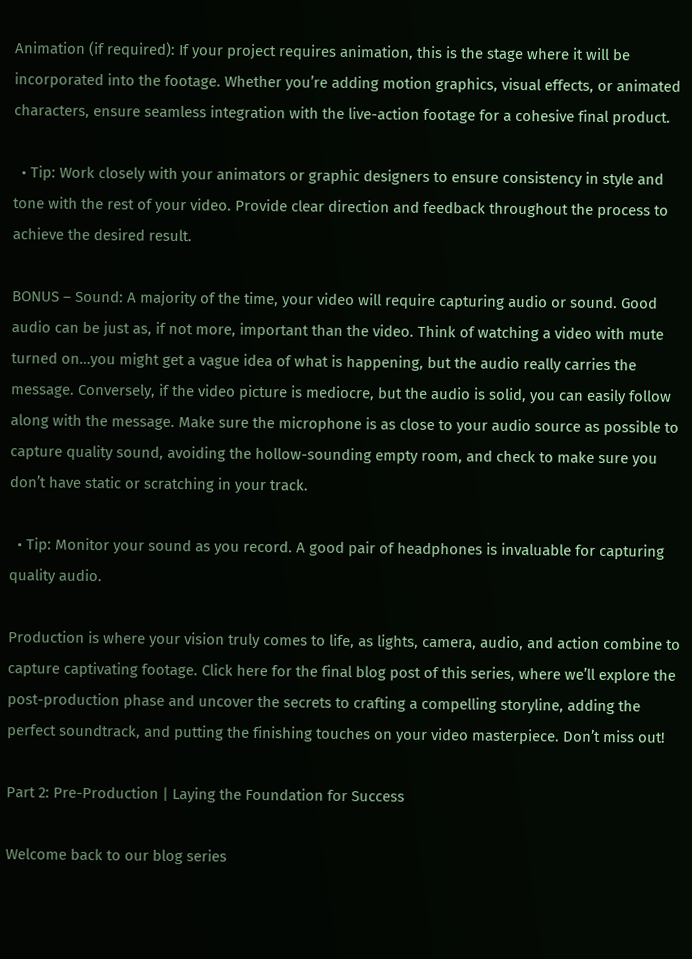Animation (if required): If your project requires animation, this is the stage where it will be incorporated into the footage. Whether you’re adding motion graphics, visual effects, or animated characters, ensure seamless integration with the live-action footage for a cohesive final product.

  • Tip: Work closely with your animators or graphic designers to ensure consistency in style and tone with the rest of your video. Provide clear direction and feedback throughout the process to achieve the desired result.

BONUS – Sound: A majority of the time, your video will require capturing audio or sound. Good audio can be just as, if not more, important than the video. Think of watching a video with mute turned on…you might get a vague idea of what is happening, but the audio really carries the message. Conversely, if the video picture is mediocre, but the audio is solid, you can easily follow along with the message. Make sure the microphone is as close to your audio source as possible to capture quality sound, avoiding the hollow-sounding empty room, and check to make sure you don’t have static or scratching in your track.

  • Tip: Monitor your sound as you record. A good pair of headphones is invaluable for capturing quality audio.

Production is where your vision truly comes to life, as lights, camera, audio, and action combine to capture captivating footage. Click here for the final blog post of this series, where we’ll explore the post-production phase and uncover the secrets to crafting a compelling storyline, adding the perfect soundtrack, and putting the finishing touches on your video masterpiece. Don’t miss out!

Part 2: Pre-Production | Laying the Foundation for Success

Welcome back to our blog series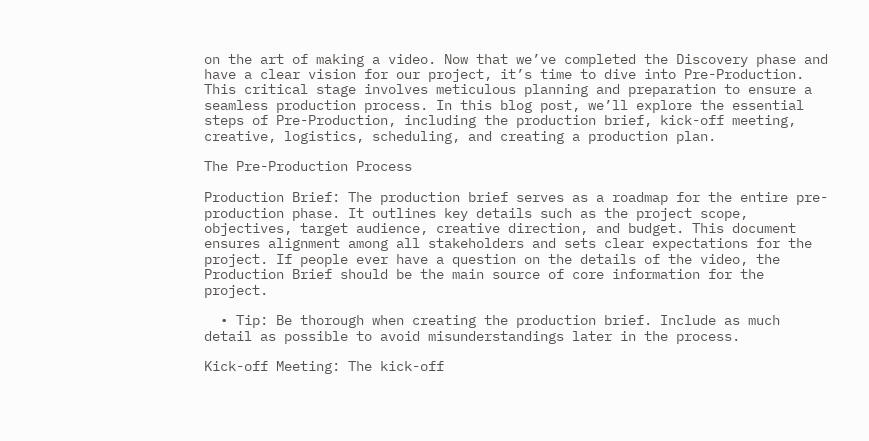on the art of making a video. Now that we’ve completed the Discovery phase and have a clear vision for our project, it’s time to dive into Pre-Production. This critical stage involves meticulous planning and preparation to ensure a seamless production process. In this blog post, we’ll explore the essential steps of Pre-Production, including the production brief, kick-off meeting, creative, logistics, scheduling, and creating a production plan.

The Pre-Production Process

Production Brief: The production brief serves as a roadmap for the entire pre-production phase. It outlines key details such as the project scope, objectives, target audience, creative direction, and budget. This document ensures alignment among all stakeholders and sets clear expectations for the project. If people ever have a question on the details of the video, the Production Brief should be the main source of core information for the project.

  • Tip: Be thorough when creating the production brief. Include as much detail as possible to avoid misunderstandings later in the process.

Kick-off Meeting: The kick-off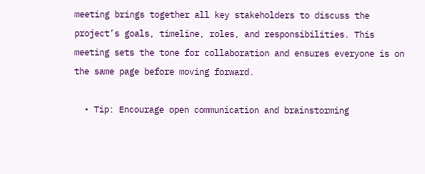meeting brings together all key stakeholders to discuss the project’s goals, timeline, roles, and responsibilities. This meeting sets the tone for collaboration and ensures everyone is on the same page before moving forward.

  • Tip: Encourage open communication and brainstorming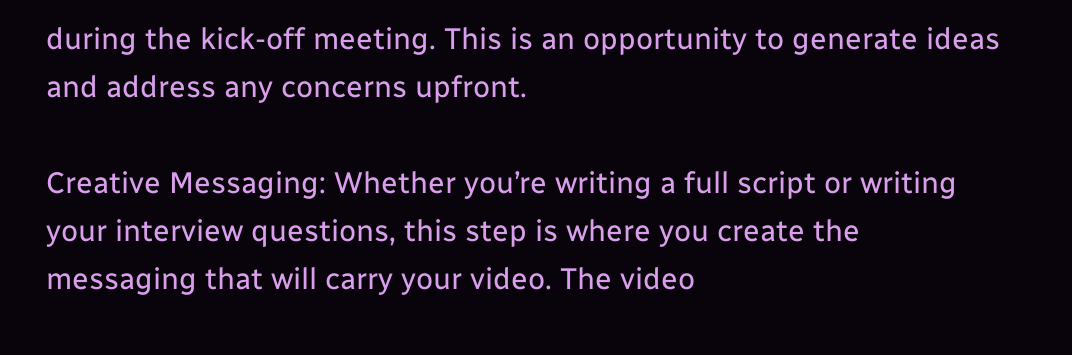during the kick-off meeting. This is an opportunity to generate ideas and address any concerns upfront.

Creative Messaging: Whether you’re writing a full script or writing your interview questions, this step is where you create the messaging that will carry your video. The video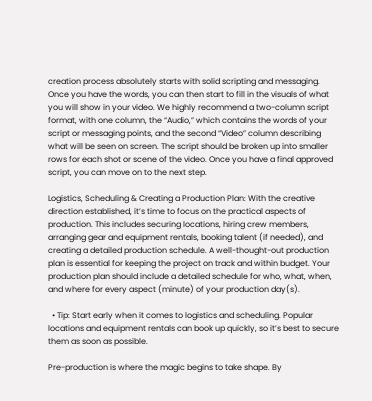creation process absolutely starts with solid scripting and messaging. Once you have the words, you can then start to fill in the visuals of what you will show in your video. We highly recommend a two-column script format, with one column, the “Audio,” which contains the words of your script or messaging points, and the second “Video” column describing what will be seen on screen. The script should be broken up into smaller rows for each shot or scene of the video. Once you have a final approved script, you can move on to the next step.

Logistics, Scheduling & Creating a Production Plan: With the creative direction established, it’s time to focus on the practical aspects of production. This includes securing locations, hiring crew members, arranging gear and equipment rentals, booking talent (if needed), and creating a detailed production schedule. A well-thought-out production plan is essential for keeping the project on track and within budget. Your production plan should include a detailed schedule for who, what, when, and where for every aspect (minute) of your production day(s).

  • Tip: Start early when it comes to logistics and scheduling. Popular locations and equipment rentals can book up quickly, so it’s best to secure them as soon as possible.

Pre-production is where the magic begins to take shape. By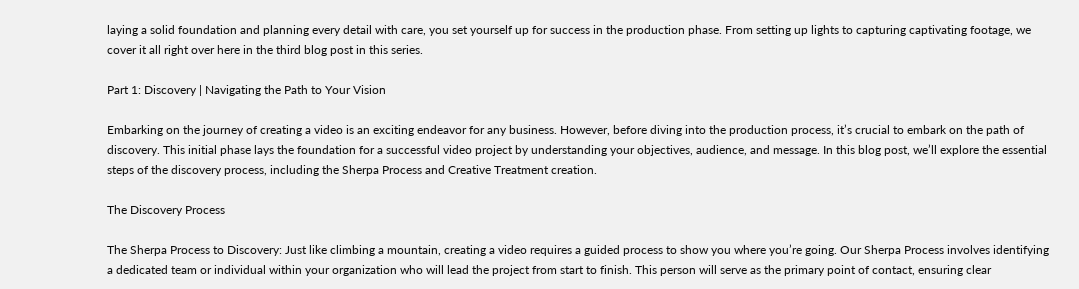laying a solid foundation and planning every detail with care, you set yourself up for success in the production phase. From setting up lights to capturing captivating footage, we cover it all right over here in the third blog post in this series.

Part 1: Discovery | Navigating the Path to Your Vision

Embarking on the journey of creating a video is an exciting endeavor for any business. However, before diving into the production process, it’s crucial to embark on the path of discovery. This initial phase lays the foundation for a successful video project by understanding your objectives, audience, and message. In this blog post, we’ll explore the essential steps of the discovery process, including the Sherpa Process and Creative Treatment creation.

The Discovery Process

The Sherpa Process to Discovery: Just like climbing a mountain, creating a video requires a guided process to show you where you’re going. Our Sherpa Process involves identifying a dedicated team or individual within your organization who will lead the project from start to finish. This person will serve as the primary point of contact, ensuring clear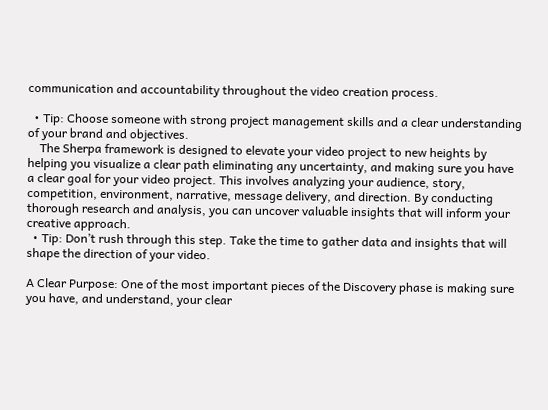communication and accountability throughout the video creation process.

  • Tip: Choose someone with strong project management skills and a clear understanding of your brand and objectives.
    The Sherpa framework is designed to elevate your video project to new heights by helping you visualize a clear path eliminating any uncertainty, and making sure you have a clear goal for your video project. This involves analyzing your audience, story, competition, environment, narrative, message delivery, and direction. By conducting thorough research and analysis, you can uncover valuable insights that will inform your creative approach.
  • Tip: Don’t rush through this step. Take the time to gather data and insights that will shape the direction of your video.

A Clear Purpose: One of the most important pieces of the Discovery phase is making sure you have, and understand, your clear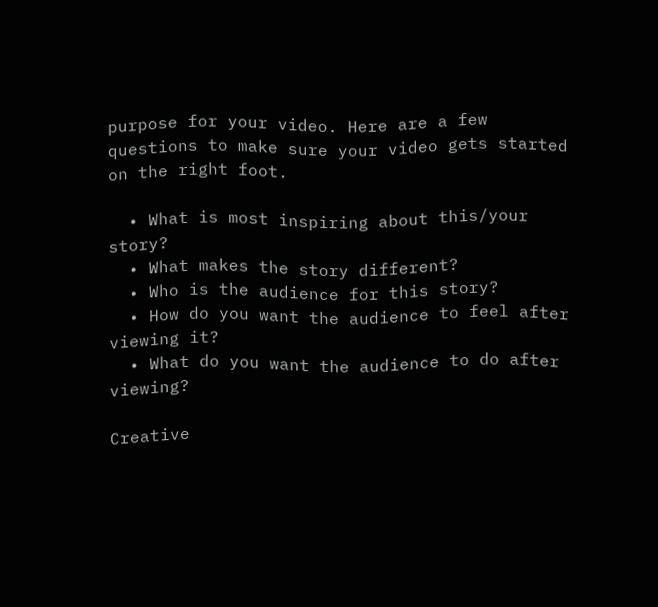purpose for your video. Here are a few questions to make sure your video gets started on the right foot.

  • What is most inspiring about this/your story?
  • What makes the story different?
  • Who is the audience for this story?
  • How do you want the audience to feel after viewing it?
  • What do you want the audience to do after viewing?

Creative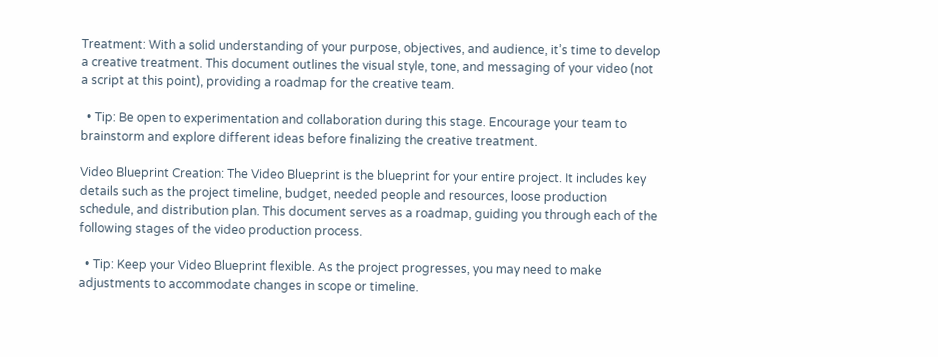Treatment: With a solid understanding of your purpose, objectives, and audience, it’s time to develop a creative treatment. This document outlines the visual style, tone, and messaging of your video (not a script at this point), providing a roadmap for the creative team.

  • Tip: Be open to experimentation and collaboration during this stage. Encourage your team to brainstorm and explore different ideas before finalizing the creative treatment.

Video Blueprint Creation: The Video Blueprint is the blueprint for your entire project. It includes key details such as the project timeline, budget, needed people and resources, loose production schedule, and distribution plan. This document serves as a roadmap, guiding you through each of the following stages of the video production process.

  • Tip: Keep your Video Blueprint flexible. As the project progresses, you may need to make adjustments to accommodate changes in scope or timeline.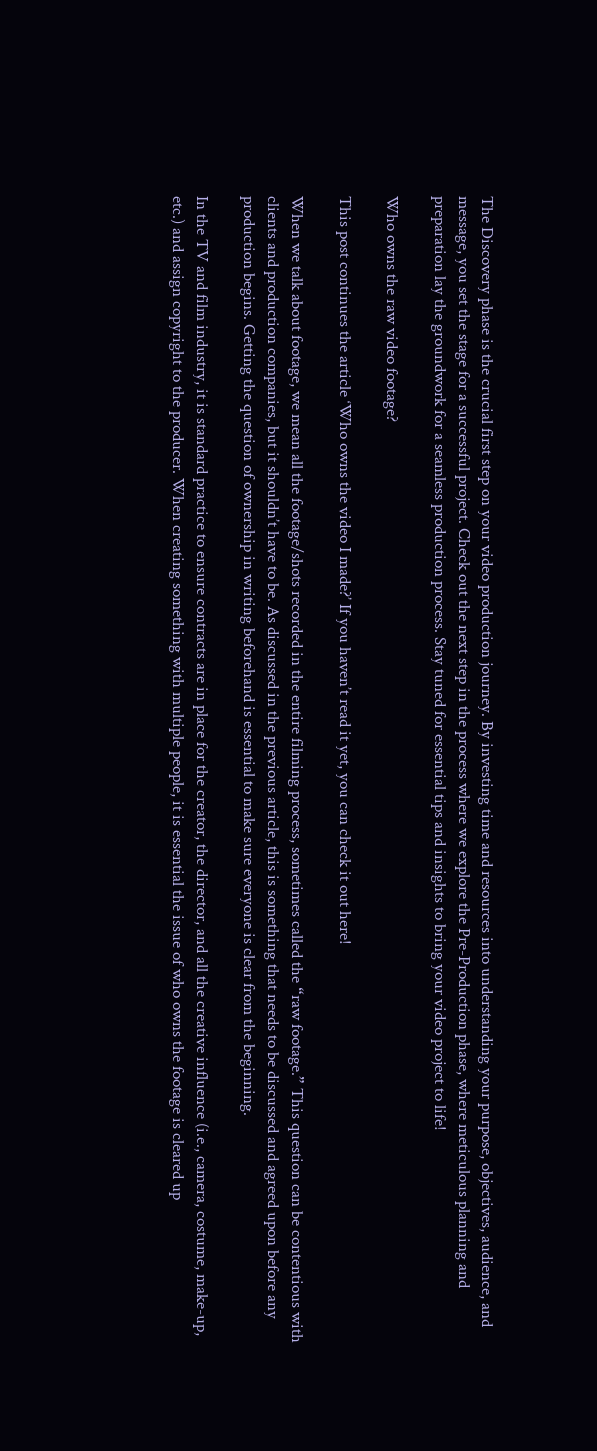The Discovery phase is the crucial first step on your video production journey. By investing time and resources into understanding your purpose, objectives, audience, and message, you set the stage for a successful project. Check out the next step in the process where we explore the Pre-Production phase, where meticulous planning and preparation lay the groundwork for a seamless production process. Stay tuned for essential tips and insights to bring your video project to life!

Who owns the raw video footage?

This post continues the article ‘Who owns the video I made?’ If you haven’t read it yet, you can check it out here!

When we talk about footage, we mean all the footage/shots recorded in the entire filming process, sometimes called the “raw footage.” This question can be contentious with clients and production companies, but it shouldn’t have to be. As discussed in the previous article, this is something that needs to be discussed and agreed upon before any production begins. Getting the question of ownership in writing beforehand is essential to make sure everyone is clear from the beginning.

In the TV and film industry, it is standard practice to ensure contracts are in place for the creator, the director, and all the creative influence (i.e., camera, costume, make-up, etc.) and assign copyright to the producer. When creating something with multiple people, it is essential the issue of who owns the footage is cleared up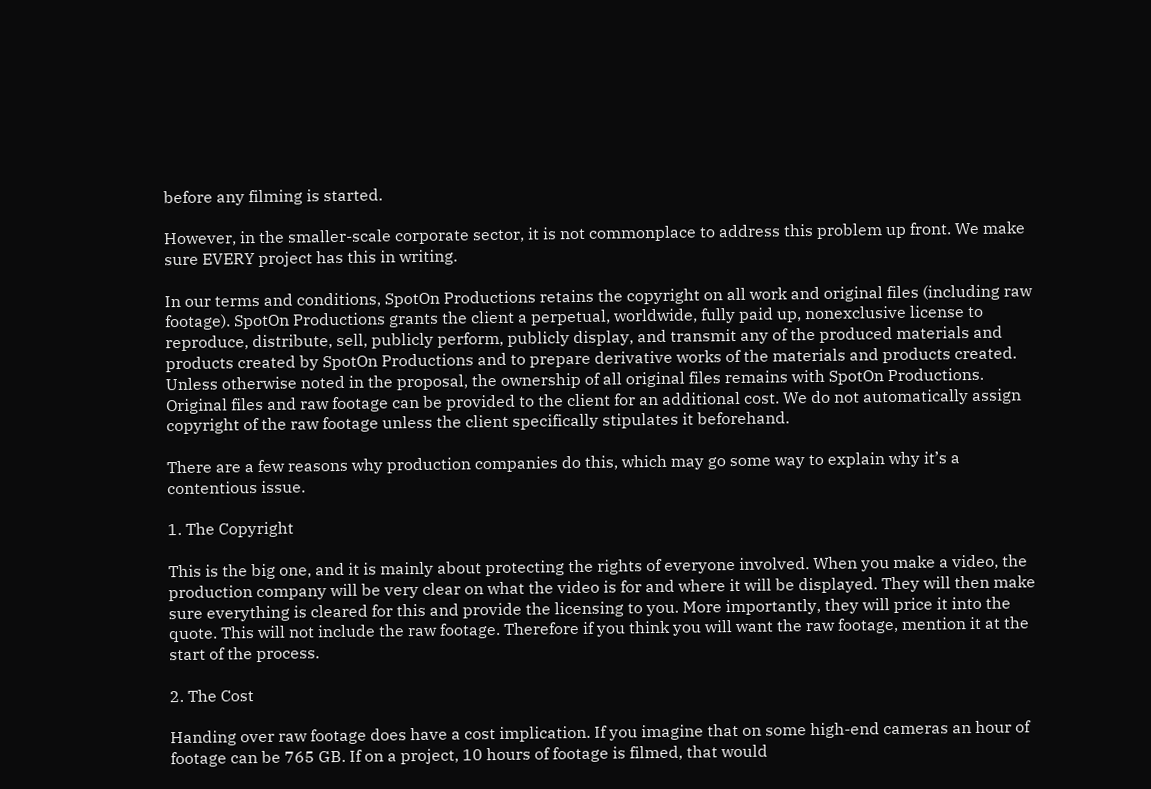before any filming is started.

However, in the smaller-scale corporate sector, it is not commonplace to address this problem up front. We make sure EVERY project has this in writing.

In our terms and conditions, SpotOn Productions retains the copyright on all work and original files (including raw footage). SpotOn Productions grants the client a perpetual, worldwide, fully paid up, nonexclusive license to reproduce, distribute, sell, publicly perform, publicly display, and transmit any of the produced materials and products created by SpotOn Productions and to prepare derivative works of the materials and products created. Unless otherwise noted in the proposal, the ownership of all original files remains with SpotOn Productions. Original files and raw footage can be provided to the client for an additional cost. We do not automatically assign copyright of the raw footage unless the client specifically stipulates it beforehand.

There are a few reasons why production companies do this, which may go some way to explain why it’s a contentious issue.

1. The Copyright

This is the big one, and it is mainly about protecting the rights of everyone involved. When you make a video, the production company will be very clear on what the video is for and where it will be displayed. They will then make sure everything is cleared for this and provide the licensing to you. More importantly, they will price it into the quote. This will not include the raw footage. Therefore if you think you will want the raw footage, mention it at the start of the process.

2. The Cost

Handing over raw footage does have a cost implication. If you imagine that on some high-end cameras an hour of footage can be 765 GB. If on a project, 10 hours of footage is filmed, that would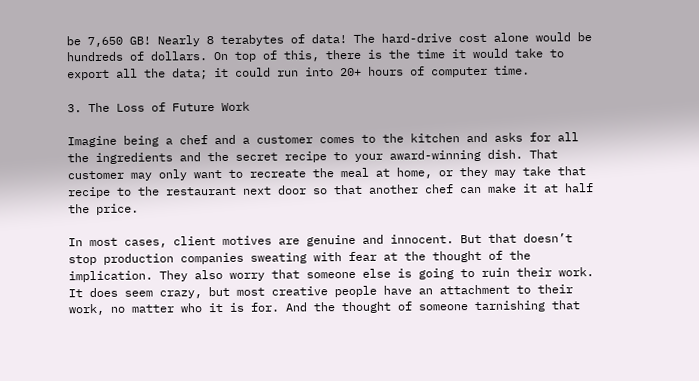be 7,650 GB! Nearly 8 terabytes of data! The hard-drive cost alone would be hundreds of dollars. On top of this, there is the time it would take to export all the data; it could run into 20+ hours of computer time.

3. The Loss of Future Work

Imagine being a chef and a customer comes to the kitchen and asks for all the ingredients and the secret recipe to your award-winning dish. That customer may only want to recreate the meal at home, or they may take that recipe to the restaurant next door so that another chef can make it at half the price.

In most cases, client motives are genuine and innocent. But that doesn’t stop production companies sweating with fear at the thought of the implication. They also worry that someone else is going to ruin their work. It does seem crazy, but most creative people have an attachment to their work, no matter who it is for. And the thought of someone tarnishing that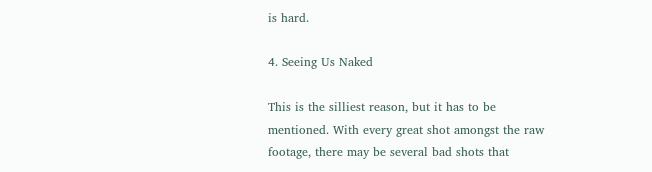is hard.

4. Seeing Us Naked

This is the silliest reason, but it has to be mentioned. With every great shot amongst the raw footage, there may be several bad shots that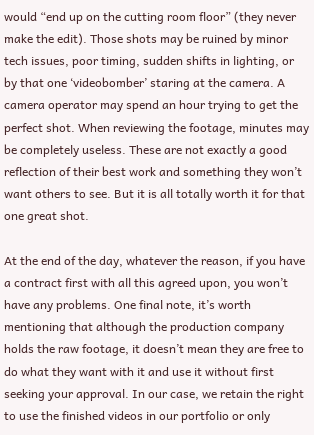would “end up on the cutting room floor” (they never make the edit). Those shots may be ruined by minor tech issues, poor timing, sudden shifts in lighting, or by that one ‘videobomber’ staring at the camera. A camera operator may spend an hour trying to get the perfect shot. When reviewing the footage, minutes may be completely useless. These are not exactly a good reflection of their best work and something they won’t want others to see. But it is all totally worth it for that one great shot.

At the end of the day, whatever the reason, if you have a contract first with all this agreed upon, you won’t have any problems. One final note, it’s worth mentioning that although the production company holds the raw footage, it doesn’t mean they are free to do what they want with it and use it without first seeking your approval. In our case, we retain the right to use the finished videos in our portfolio or only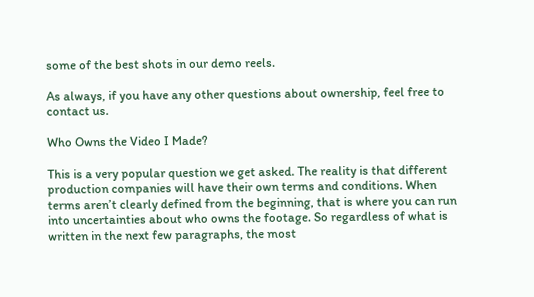some of the best shots in our demo reels.

As always, if you have any other questions about ownership, feel free to contact us.

Who Owns the Video I Made?

This is a very popular question we get asked. The reality is that different production companies will have their own terms and conditions. When terms aren’t clearly defined from the beginning, that is where you can run into uncertainties about who owns the footage. So regardless of what is written in the next few paragraphs, the most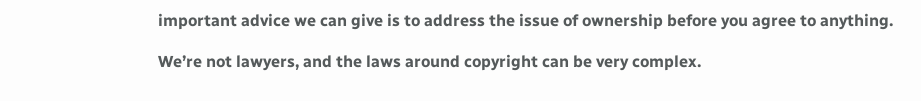important advice we can give is to address the issue of ownership before you agree to anything.

We’re not lawyers, and the laws around copyright can be very complex.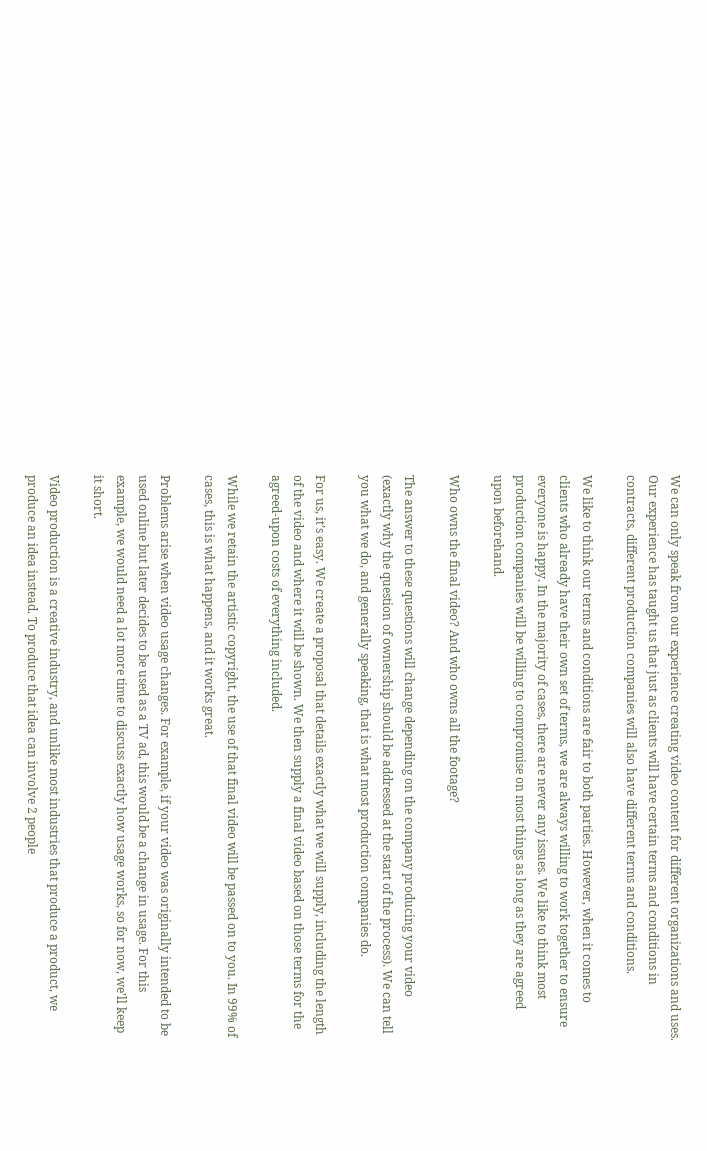We can only speak from our experience creating video content for different organizations and uses. Our experience has taught us that just as clients will have certain terms and conditions in contracts, different production companies will also have different terms and conditions.

We like to think our terms and conditions are fair to both parties. However, when it comes to clients who already have their own set of terms, we are always willing to work together to ensure everyone is happy. In the majority of cases, there are never any issues. We like to think most production companies will be willing to compromise on most things as long as they are agreed upon beforehand.

Who owns the final video? And who owns all the footage?

The answer to these questions will change depending on the company producing your video (exactly why the question of ownership should be addressed at the start of the process). We can tell you what we do, and generally speaking, that is what most production companies do.

For us, it’s easy. We create a proposal that details exactly what we will supply, including the length of the video and where it will be shown. We then supply a final video based on those terms for the agreed-upon costs of everything included.

While we retain the artistic copyright, the use of that final video will be passed on to you. In 99% of cases, this is what happens, and it works great.

Problems arise when video usage changes. For example, if your video was originally intended to be used online but later decides to be used as a TV ad, this would be a change in usage. For this example, we would need a lot more time to discuss exactly how usage works, so for now, we’ll keep it short.

Video production is a creative industry, and unlike most industries that produce a product, we produce an idea instead. To produce that idea can involve 2 people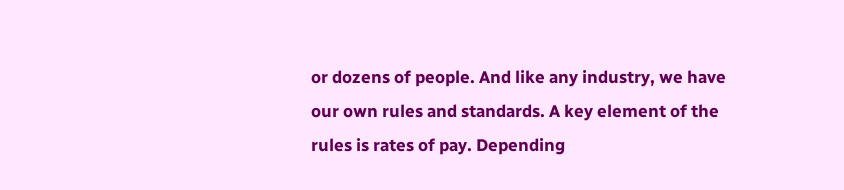or dozens of people. And like any industry, we have our own rules and standards. A key element of the rules is rates of pay. Depending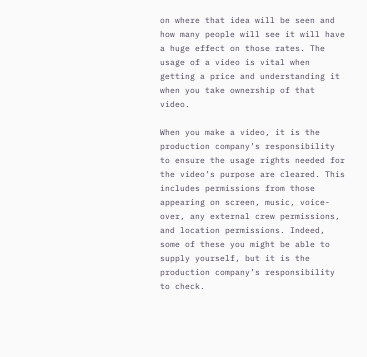on where that idea will be seen and how many people will see it will have a huge effect on those rates. The usage of a video is vital when getting a price and understanding it when you take ownership of that video.

When you make a video, it is the production company’s responsibility to ensure the usage rights needed for the video’s purpose are cleared. This includes permissions from those appearing on screen, music, voice-over, any external crew permissions, and location permissions. Indeed, some of these you might be able to supply yourself, but it is the production company’s responsibility to check.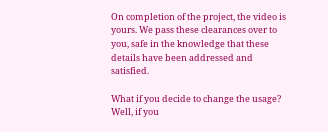On completion of the project, the video is yours. We pass these clearances over to you, safe in the knowledge that these details have been addressed and satisfied.

What if you decide to change the usage? Well, if you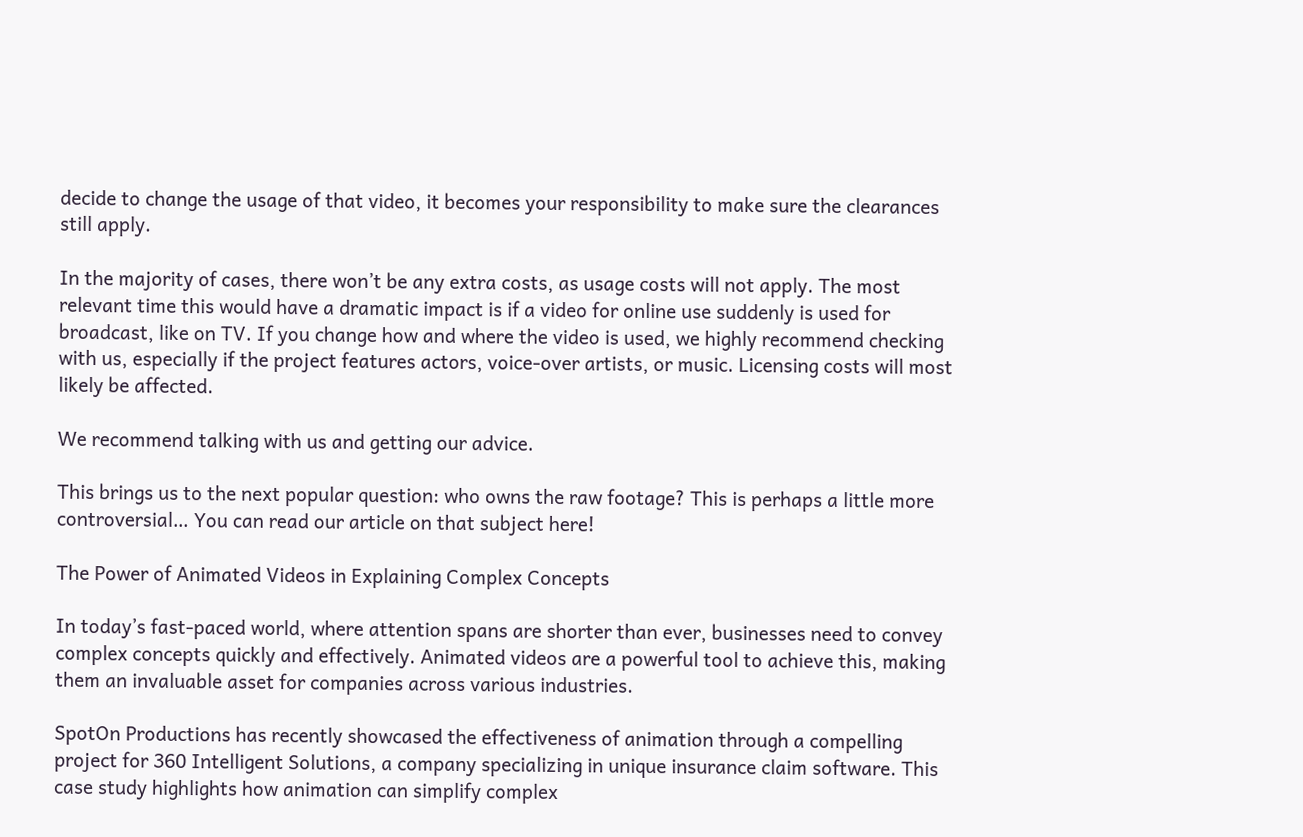decide to change the usage of that video, it becomes your responsibility to make sure the clearances still apply.

In the majority of cases, there won’t be any extra costs, as usage costs will not apply. The most relevant time this would have a dramatic impact is if a video for online use suddenly is used for broadcast, like on TV. If you change how and where the video is used, we highly recommend checking with us, especially if the project features actors, voice-over artists, or music. Licensing costs will most likely be affected.

We recommend talking with us and getting our advice.

This brings us to the next popular question: who owns the raw footage? This is perhaps a little more controversial… You can read our article on that subject here!

The Power of Animated Videos in Explaining Complex Concepts

In today’s fast-paced world, where attention spans are shorter than ever, businesses need to convey complex concepts quickly and effectively. Animated videos are a powerful tool to achieve this, making them an invaluable asset for companies across various industries.

SpotOn Productions has recently showcased the effectiveness of animation through a compelling project for 360 Intelligent Solutions, a company specializing in unique insurance claim software. This case study highlights how animation can simplify complex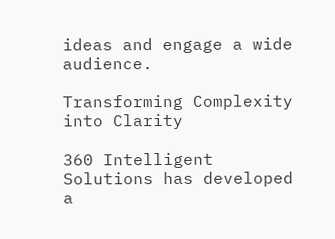ideas and engage a wide audience.

Transforming Complexity into Clarity

360 Intelligent Solutions has developed a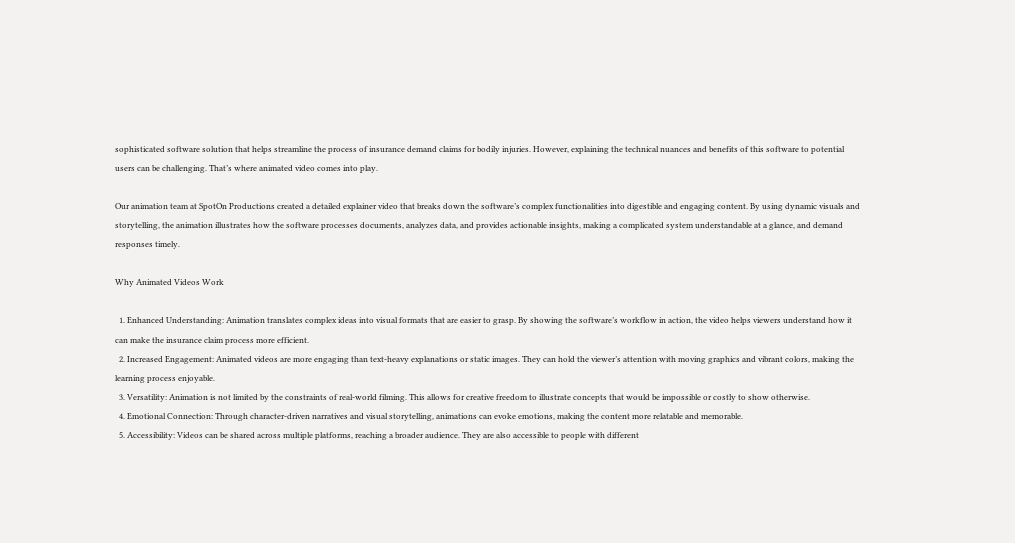sophisticated software solution that helps streamline the process of insurance demand claims for bodily injuries. However, explaining the technical nuances and benefits of this software to potential users can be challenging. That’s where animated video comes into play.

Our animation team at SpotOn Productions created a detailed explainer video that breaks down the software’s complex functionalities into digestible and engaging content. By using dynamic visuals and storytelling, the animation illustrates how the software processes documents, analyzes data, and provides actionable insights, making a complicated system understandable at a glance, and demand responses timely.

Why Animated Videos Work

  1. Enhanced Understanding: Animation translates complex ideas into visual formats that are easier to grasp. By showing the software’s workflow in action, the video helps viewers understand how it can make the insurance claim process more efficient.
  2. Increased Engagement: Animated videos are more engaging than text-heavy explanations or static images. They can hold the viewer’s attention with moving graphics and vibrant colors, making the learning process enjoyable.
  3. Versatility: Animation is not limited by the constraints of real-world filming. This allows for creative freedom to illustrate concepts that would be impossible or costly to show otherwise.
  4. Emotional Connection: Through character-driven narratives and visual storytelling, animations can evoke emotions, making the content more relatable and memorable.
  5. Accessibility: Videos can be shared across multiple platforms, reaching a broader audience. They are also accessible to people with different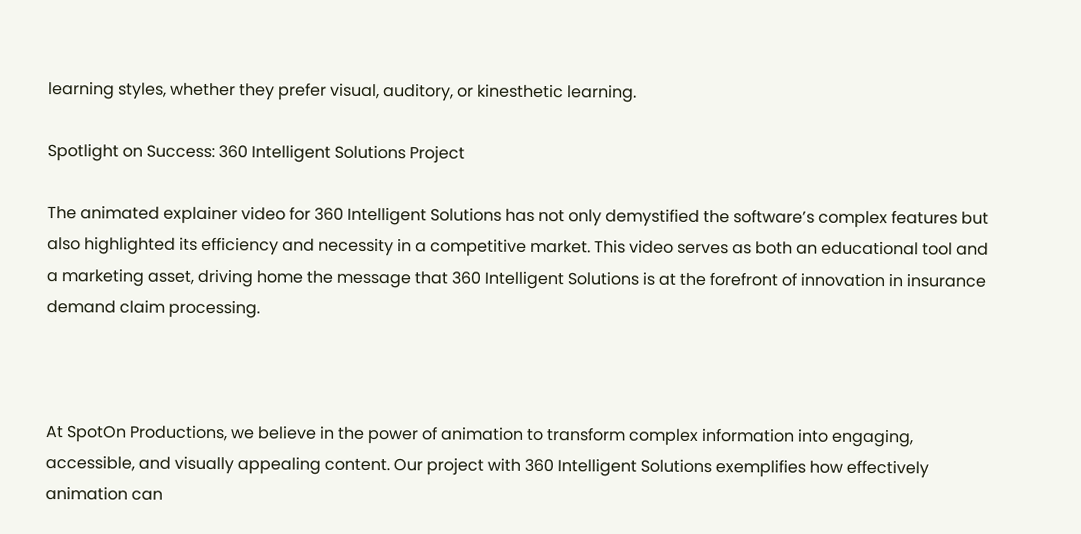learning styles, whether they prefer visual, auditory, or kinesthetic learning.

Spotlight on Success: 360 Intelligent Solutions Project

The animated explainer video for 360 Intelligent Solutions has not only demystified the software’s complex features but also highlighted its efficiency and necessity in a competitive market. This video serves as both an educational tool and a marketing asset, driving home the message that 360 Intelligent Solutions is at the forefront of innovation in insurance demand claim processing.



At SpotOn Productions, we believe in the power of animation to transform complex information into engaging, accessible, and visually appealing content. Our project with 360 Intelligent Solutions exemplifies how effectively animation can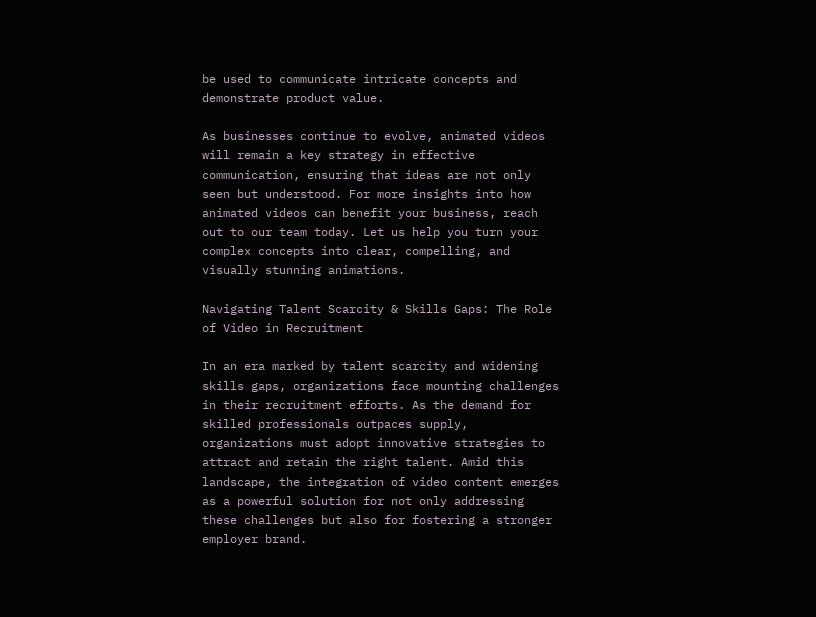be used to communicate intricate concepts and demonstrate product value.

As businesses continue to evolve, animated videos will remain a key strategy in effective communication, ensuring that ideas are not only seen but understood. For more insights into how animated videos can benefit your business, reach out to our team today. Let us help you turn your complex concepts into clear, compelling, and visually stunning animations.

Navigating Talent Scarcity & Skills Gaps: The Role of Video in Recruitment

In an era marked by talent scarcity and widening skills gaps, organizations face mounting challenges in their recruitment efforts. As the demand for skilled professionals outpaces supply, organizations must adopt innovative strategies to attract and retain the right talent. Amid this landscape, the integration of video content emerges as a powerful solution for not only addressing these challenges but also for fostering a stronger employer brand.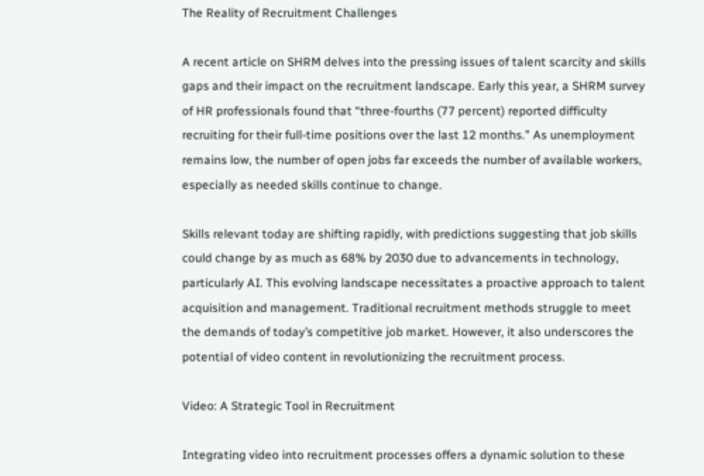The Reality of Recruitment Challenges

A recent article on SHRM delves into the pressing issues of talent scarcity and skills gaps and their impact on the recruitment landscape. Early this year, a SHRM survey of HR professionals found that “three-fourths (77 percent) reported difficulty recruiting for their full-time positions over the last 12 months.” As unemployment remains low, the number of open jobs far exceeds the number of available workers, especially as needed skills continue to change.

Skills relevant today are shifting rapidly, with predictions suggesting that job skills could change by as much as 68% by 2030 due to advancements in technology, particularly AI. This evolving landscape necessitates a proactive approach to talent acquisition and management. Traditional recruitment methods struggle to meet the demands of today’s competitive job market. However, it also underscores the potential of video content in revolutionizing the recruitment process.

Video: A Strategic Tool in Recruitment

Integrating video into recruitment processes offers a dynamic solution to these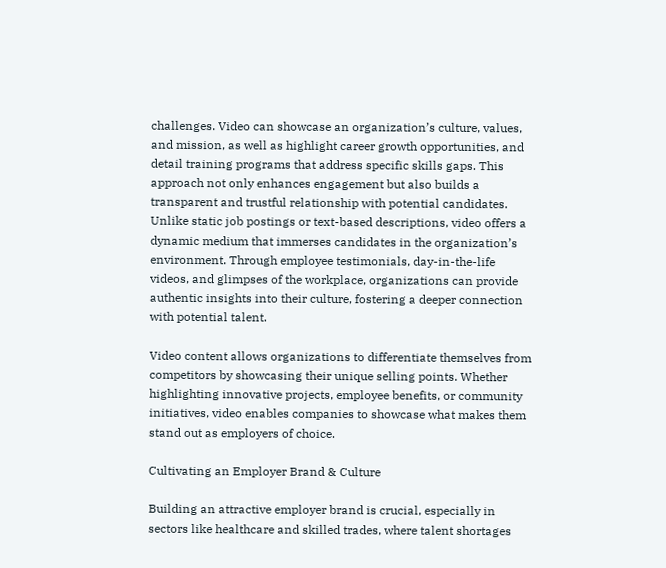challenges. Video can showcase an organization’s culture, values, and mission, as well as highlight career growth opportunities, and detail training programs that address specific skills gaps. This approach not only enhances engagement but also builds a transparent and trustful relationship with potential candidates. Unlike static job postings or text-based descriptions, video offers a dynamic medium that immerses candidates in the organization’s environment. Through employee testimonials, day-in-the-life videos, and glimpses of the workplace, organizations can provide authentic insights into their culture, fostering a deeper connection with potential talent.

Video content allows organizations to differentiate themselves from competitors by showcasing their unique selling points. Whether highlighting innovative projects, employee benefits, or community initiatives, video enables companies to showcase what makes them stand out as employers of choice.

Cultivating an Employer Brand & Culture

Building an attractive employer brand is crucial, especially in sectors like healthcare and skilled trades, where talent shortages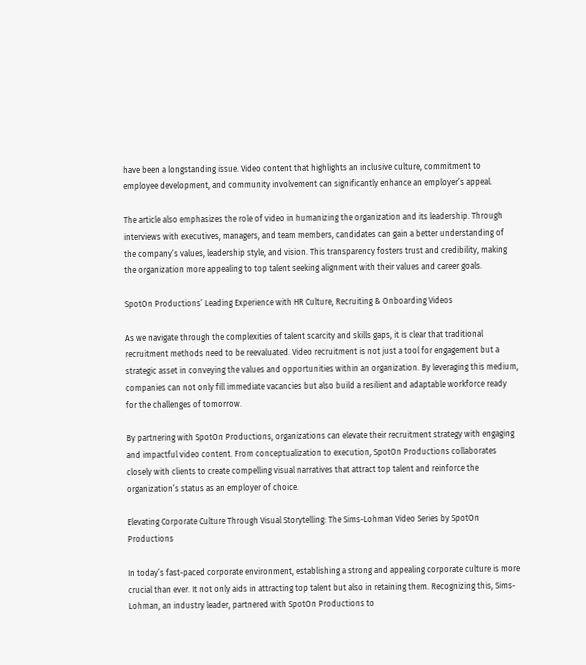have been a longstanding issue. Video content that highlights an inclusive culture, commitment to employee development, and community involvement can significantly enhance an employer’s appeal.

The article also emphasizes the role of video in humanizing the organization and its leadership. Through interviews with executives, managers, and team members, candidates can gain a better understanding of the company’s values, leadership style, and vision. This transparency fosters trust and credibility, making the organization more appealing to top talent seeking alignment with their values and career goals.

SpotOn Productions’ Leading Experience with HR Culture, Recruiting & Onboarding Videos

As we navigate through the complexities of talent scarcity and skills gaps, it is clear that traditional recruitment methods need to be reevaluated. Video recruitment is not just a tool for engagement but a strategic asset in conveying the values and opportunities within an organization. By leveraging this medium, companies can not only fill immediate vacancies but also build a resilient and adaptable workforce ready for the challenges of tomorrow.

By partnering with SpotOn Productions, organizations can elevate their recruitment strategy with engaging and impactful video content. From conceptualization to execution, SpotOn Productions collaborates closely with clients to create compelling visual narratives that attract top talent and reinforce the organization’s status as an employer of choice.

Elevating Corporate Culture Through Visual Storytelling: The Sims-Lohman Video Series by SpotOn Productions

In today’s fast-paced corporate environment, establishing a strong and appealing corporate culture is more crucial than ever. It not only aids in attracting top talent but also in retaining them. Recognizing this, Sims-Lohman, an industry leader, partnered with SpotOn Productions to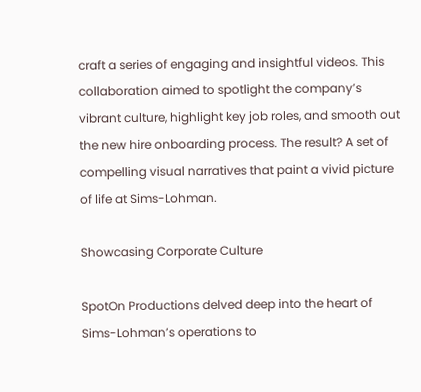craft a series of engaging and insightful videos. This collaboration aimed to spotlight the company’s vibrant culture, highlight key job roles, and smooth out the new hire onboarding process. The result? A set of compelling visual narratives that paint a vivid picture of life at Sims-Lohman.

Showcasing Corporate Culture

SpotOn Productions delved deep into the heart of Sims-Lohman’s operations to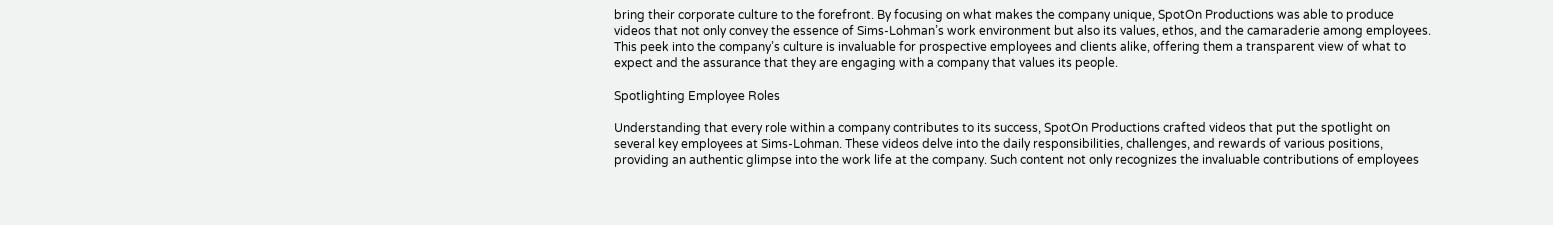bring their corporate culture to the forefront. By focusing on what makes the company unique, SpotOn Productions was able to produce videos that not only convey the essence of Sims-Lohman’s work environment but also its values, ethos, and the camaraderie among employees. This peek into the company’s culture is invaluable for prospective employees and clients alike, offering them a transparent view of what to expect and the assurance that they are engaging with a company that values its people.

Spotlighting Employee Roles

Understanding that every role within a company contributes to its success, SpotOn Productions crafted videos that put the spotlight on several key employees at Sims-Lohman. These videos delve into the daily responsibilities, challenges, and rewards of various positions, providing an authentic glimpse into the work life at the company. Such content not only recognizes the invaluable contributions of employees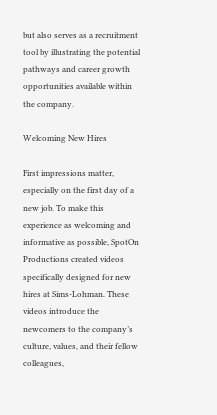but also serves as a recruitment tool by illustrating the potential pathways and career growth opportunities available within the company.

Welcoming New Hires

First impressions matter, especially on the first day of a new job. To make this experience as welcoming and informative as possible, SpotOn Productions created videos specifically designed for new hires at Sims-Lohman. These videos introduce the newcomers to the company’s culture, values, and their fellow colleagues,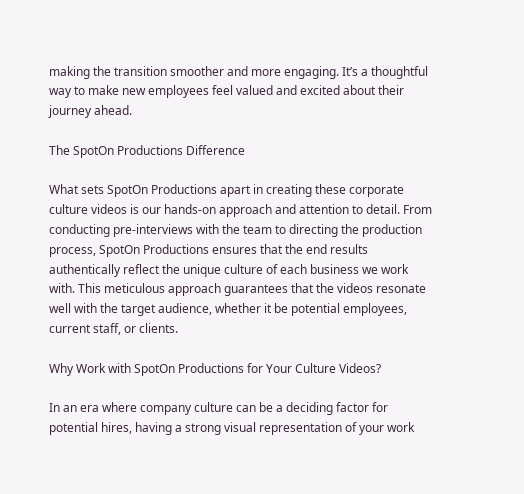making the transition smoother and more engaging. It’s a thoughtful way to make new employees feel valued and excited about their journey ahead.

The SpotOn Productions Difference

What sets SpotOn Productions apart in creating these corporate culture videos is our hands-on approach and attention to detail. From conducting pre-interviews with the team to directing the production process, SpotOn Productions ensures that the end results authentically reflect the unique culture of each business we work with. This meticulous approach guarantees that the videos resonate well with the target audience, whether it be potential employees, current staff, or clients.

Why Work with SpotOn Productions for Your Culture Videos?

In an era where company culture can be a deciding factor for potential hires, having a strong visual representation of your work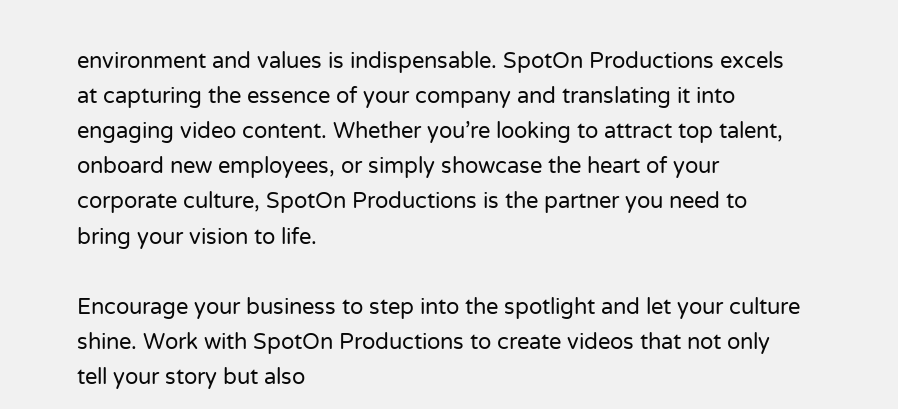environment and values is indispensable. SpotOn Productions excels at capturing the essence of your company and translating it into engaging video content. Whether you’re looking to attract top talent, onboard new employees, or simply showcase the heart of your corporate culture, SpotOn Productions is the partner you need to bring your vision to life.

Encourage your business to step into the spotlight and let your culture shine. Work with SpotOn Productions to create videos that not only tell your story but also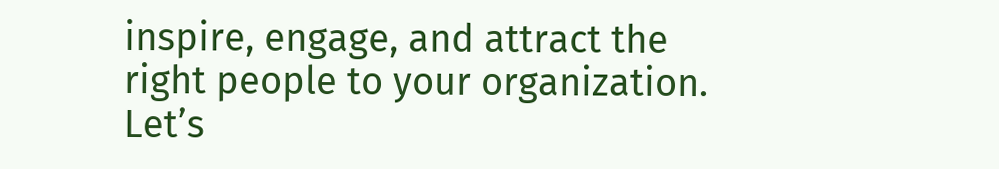inspire, engage, and attract the right people to your organization. Let’s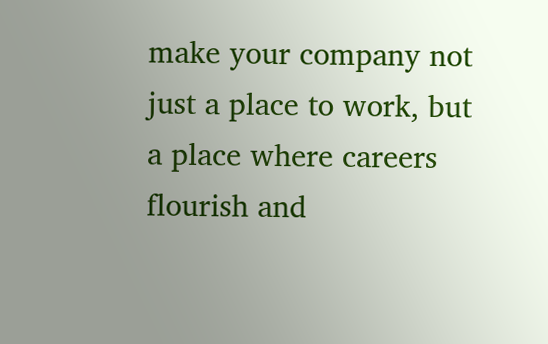make your company not just a place to work, but a place where careers flourish and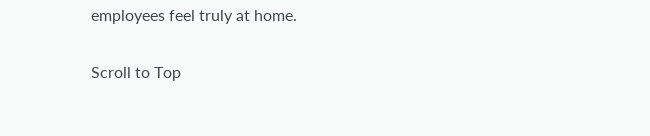employees feel truly at home.

Scroll to Top